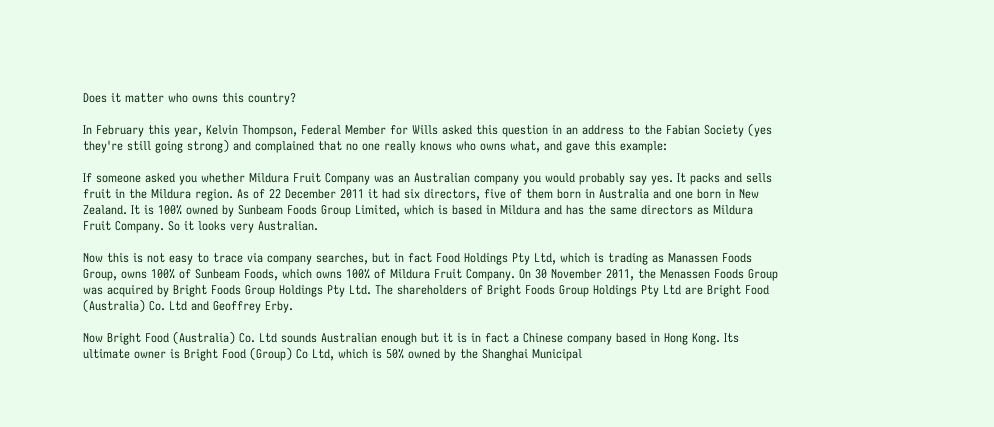Does it matter who owns this country?

In February this year, Kelvin Thompson, Federal Member for Wills asked this question in an address to the Fabian Society (yes they're still going strong) and complained that no one really knows who owns what, and gave this example:

If someone asked you whether Mildura Fruit Company was an Australian company you would probably say yes. It packs and sells fruit in the Mildura region. As of 22 December 2011 it had six directors, five of them born in Australia and one born in New Zealand. It is 100% owned by Sunbeam Foods Group Limited, which is based in Mildura and has the same directors as Mildura Fruit Company. So it looks very Australian.

Now this is not easy to trace via company searches, but in fact Food Holdings Pty Ltd, which is trading as Manassen Foods Group, owns 100% of Sunbeam Foods, which owns 100% of Mildura Fruit Company. On 30 November 2011, the Menassen Foods Group was acquired by Bright Foods Group Holdings Pty Ltd. The shareholders of Bright Foods Group Holdings Pty Ltd are Bright Food (Australia) Co. Ltd and Geoffrey Erby.

Now Bright Food (Australia) Co. Ltd sounds Australian enough but it is in fact a Chinese company based in Hong Kong. Its ultimate owner is Bright Food (Group) Co Ltd, which is 50% owned by the Shanghai Municipal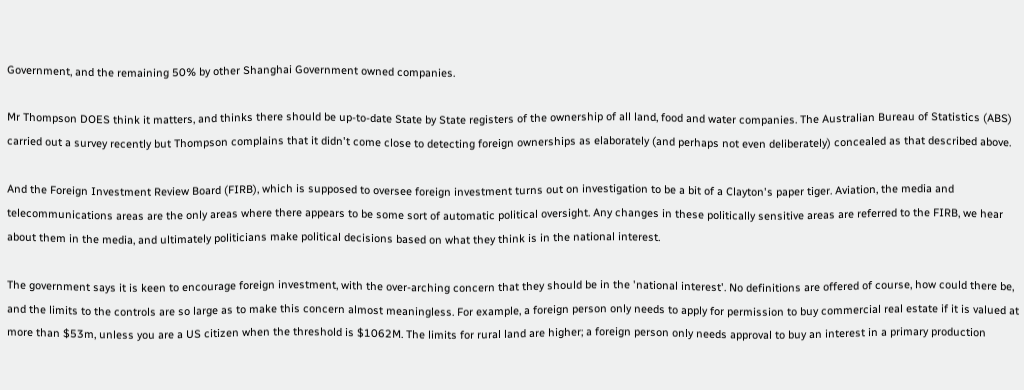Government, and the remaining 50% by other Shanghai Government owned companies.

Mr Thompson DOES think it matters, and thinks there should be up-to-date State by State registers of the ownership of all land, food and water companies. The Australian Bureau of Statistics (ABS) carried out a survey recently but Thompson complains that it didn't come close to detecting foreign ownerships as elaborately (and perhaps not even deliberately) concealed as that described above.

And the Foreign Investment Review Board (FIRB), which is supposed to oversee foreign investment turns out on investigation to be a bit of a Clayton's paper tiger. Aviation, the media and telecommunications areas are the only areas where there appears to be some sort of automatic political oversight. Any changes in these politically sensitive areas are referred to the FIRB, we hear about them in the media, and ultimately politicians make political decisions based on what they think is in the national interest.

The government says it is keen to encourage foreign investment, with the over-arching concern that they should be in the 'national interest'. No definitions are offered of course, how could there be, and the limits to the controls are so large as to make this concern almost meaningless. For example, a foreign person only needs to apply for permission to buy commercial real estate if it is valued at more than $53m, unless you are a US citizen when the threshold is $1062M. The limits for rural land are higher; a foreign person only needs approval to buy an interest in a primary production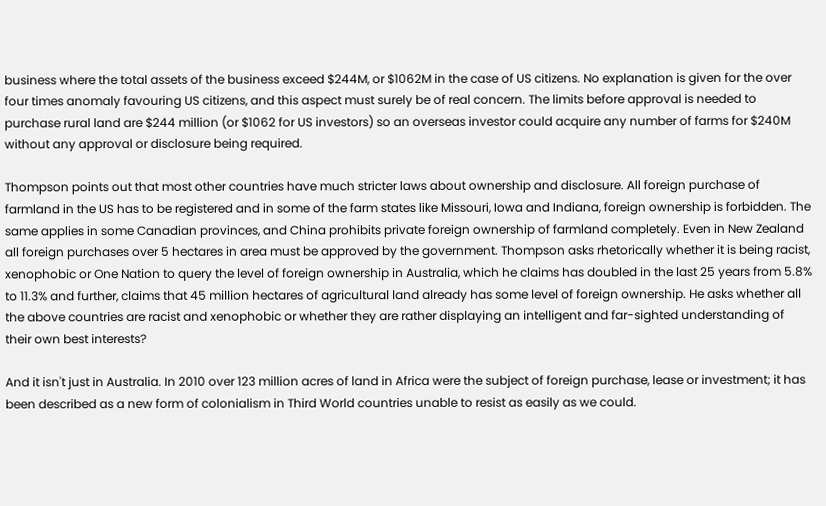business where the total assets of the business exceed $244M, or $1062M in the case of US citizens. No explanation is given for the over four times anomaly favouring US citizens, and this aspect must surely be of real concern. The limits before approval is needed to purchase rural land are $244 million (or $1062 for US investors) so an overseas investor could acquire any number of farms for $240M without any approval or disclosure being required.

Thompson points out that most other countries have much stricter laws about ownership and disclosure. All foreign purchase of farmland in the US has to be registered and in some of the farm states like Missouri, Iowa and Indiana, foreign ownership is forbidden. The same applies in some Canadian provinces, and China prohibits private foreign ownership of farmland completely. Even in New Zealand all foreign purchases over 5 hectares in area must be approved by the government. Thompson asks rhetorically whether it is being racist, xenophobic or One Nation to query the level of foreign ownership in Australia, which he claims has doubled in the last 25 years from 5.8% to 11.3% and further, claims that 45 million hectares of agricultural land already has some level of foreign ownership. He asks whether all the above countries are racist and xenophobic or whether they are rather displaying an intelligent and far-sighted understanding of their own best interests?

And it isn't just in Australia. In 2010 over 123 million acres of land in Africa were the subject of foreign purchase, lease or investment; it has been described as a new form of colonialism in Third World countries unable to resist as easily as we could.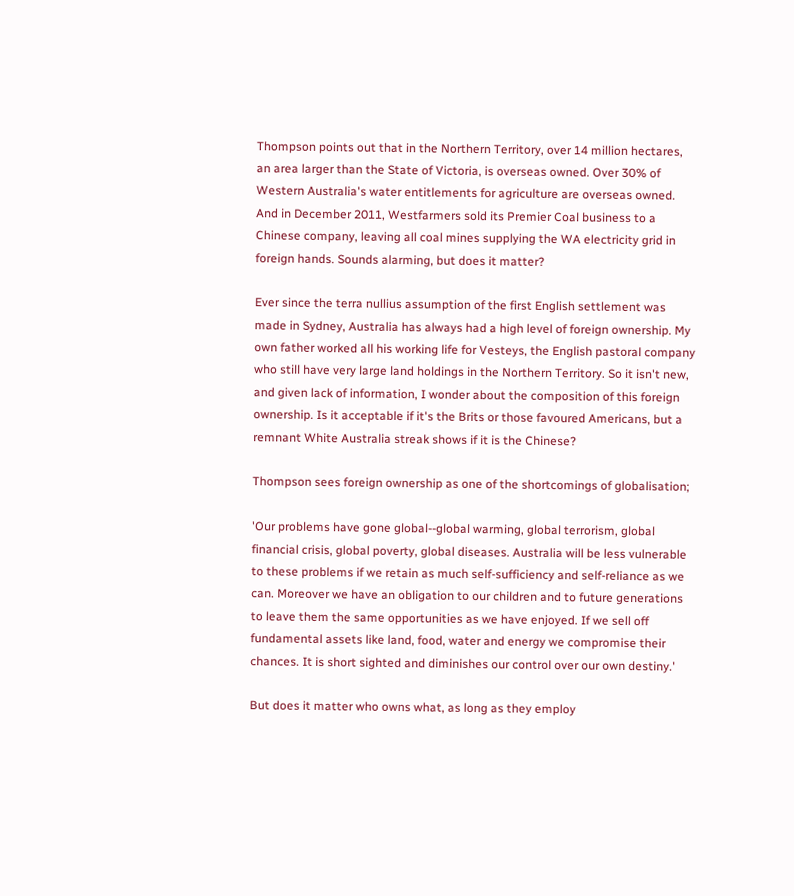Thompson points out that in the Northern Territory, over 14 million hectares, an area larger than the State of Victoria, is overseas owned. Over 30% of Western Australia's water entitlements for agriculture are overseas owned. And in December 2011, Westfarmers sold its Premier Coal business to a Chinese company, leaving all coal mines supplying the WA electricity grid in foreign hands. Sounds alarming, but does it matter?

Ever since the terra nullius assumption of the first English settlement was made in Sydney, Australia has always had a high level of foreign ownership. My own father worked all his working life for Vesteys, the English pastoral company who still have very large land holdings in the Northern Territory. So it isn't new, and given lack of information, I wonder about the composition of this foreign ownership. Is it acceptable if it's the Brits or those favoured Americans, but a remnant White Australia streak shows if it is the Chinese?

Thompson sees foreign ownership as one of the shortcomings of globalisation;

'Our problems have gone global--global warming, global terrorism, global financial crisis, global poverty, global diseases. Australia will be less vulnerable to these problems if we retain as much self-sufficiency and self-reliance as we can. Moreover we have an obligation to our children and to future generations to leave them the same opportunities as we have enjoyed. If we sell off fundamental assets like land, food, water and energy we compromise their chances. It is short sighted and diminishes our control over our own destiny.'

But does it matter who owns what, as long as they employ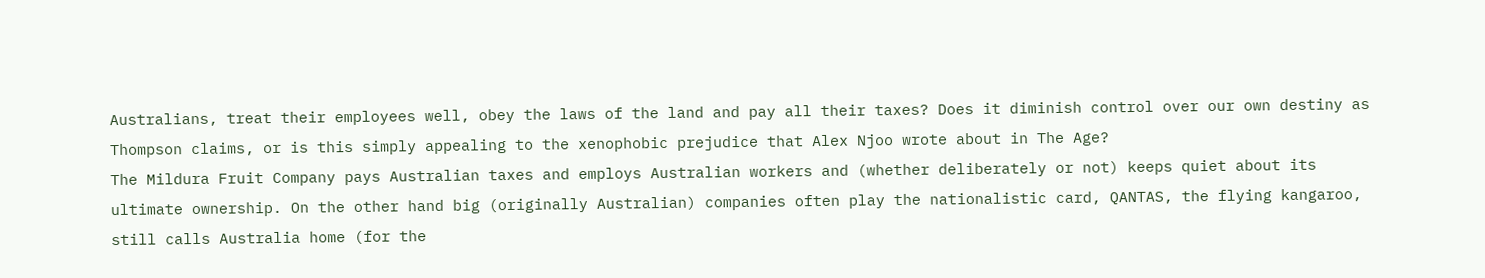Australians, treat their employees well, obey the laws of the land and pay all their taxes? Does it diminish control over our own destiny as Thompson claims, or is this simply appealing to the xenophobic prejudice that Alex Njoo wrote about in The Age?
The Mildura Fruit Company pays Australian taxes and employs Australian workers and (whether deliberately or not) keeps quiet about its ultimate ownership. On the other hand big (originally Australian) companies often play the nationalistic card, QANTAS, the flying kangaroo, still calls Australia home (for the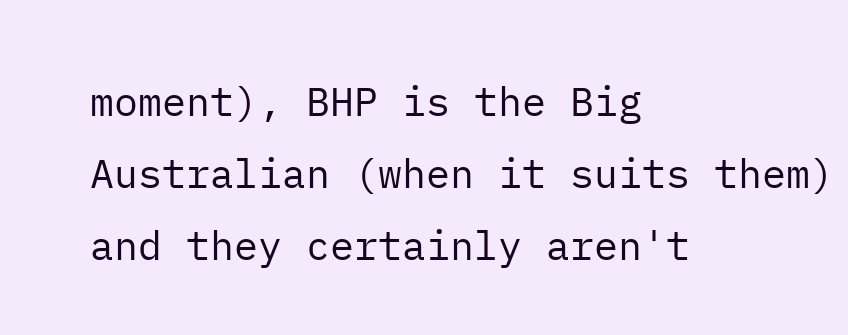moment), BHP is the Big Australian (when it suits them) and they certainly aren't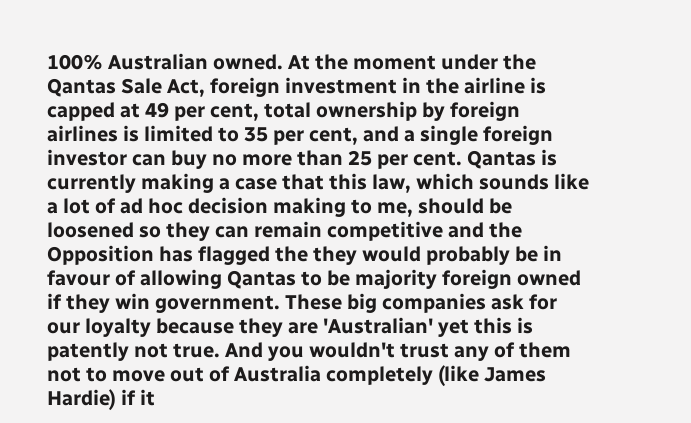100% Australian owned. At the moment under the Qantas Sale Act, foreign investment in the airline is capped at 49 per cent, total ownership by foreign airlines is limited to 35 per cent, and a single foreign investor can buy no more than 25 per cent. Qantas is currently making a case that this law, which sounds like a lot of ad hoc decision making to me, should be loosened so they can remain competitive and the Opposition has flagged the they would probably be in favour of allowing Qantas to be majority foreign owned if they win government. These big companies ask for our loyalty because they are 'Australian' yet this is patently not true. And you wouldn't trust any of them not to move out of Australia completely (like James Hardie) if it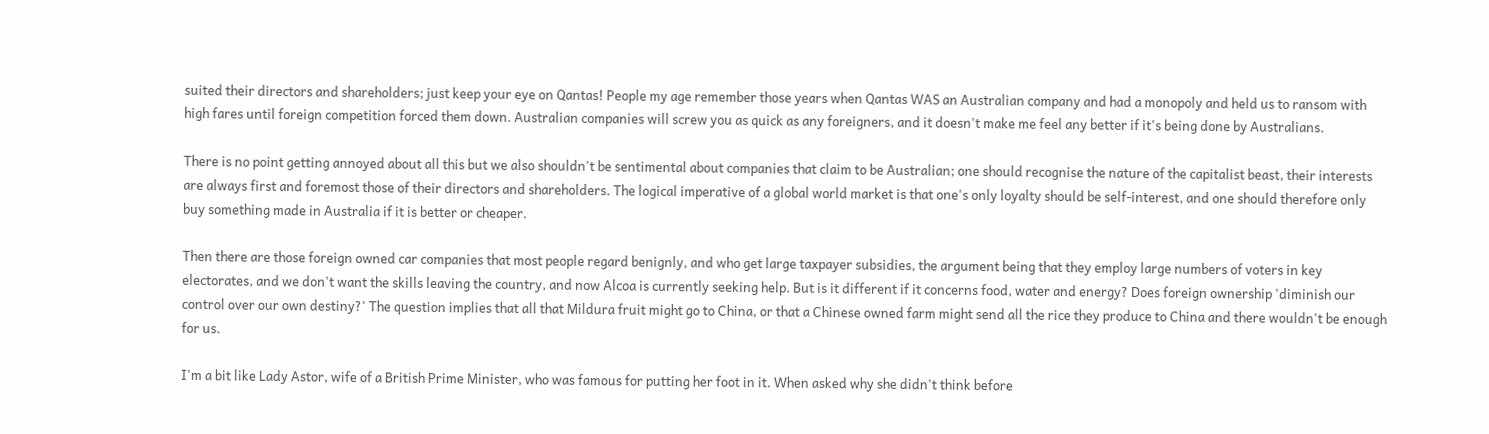suited their directors and shareholders; just keep your eye on Qantas! People my age remember those years when Qantas WAS an Australian company and had a monopoly and held us to ransom with high fares until foreign competition forced them down. Australian companies will screw you as quick as any foreigners, and it doesn't make me feel any better if it's being done by Australians.

There is no point getting annoyed about all this but we also shouldn't be sentimental about companies that claim to be Australian; one should recognise the nature of the capitalist beast, their interests are always first and foremost those of their directors and shareholders. The logical imperative of a global world market is that one's only loyalty should be self-interest, and one should therefore only buy something made in Australia if it is better or cheaper.

Then there are those foreign owned car companies that most people regard benignly, and who get large taxpayer subsidies, the argument being that they employ large numbers of voters in key electorates, and we don't want the skills leaving the country, and now Alcoa is currently seeking help. But is it different if it concerns food, water and energy? Does foreign ownership 'diminish our control over our own destiny?' The question implies that all that Mildura fruit might go to China, or that a Chinese owned farm might send all the rice they produce to China and there wouldn't be enough for us.

I'm a bit like Lady Astor, wife of a British Prime Minister, who was famous for putting her foot in it. When asked why she didn't think before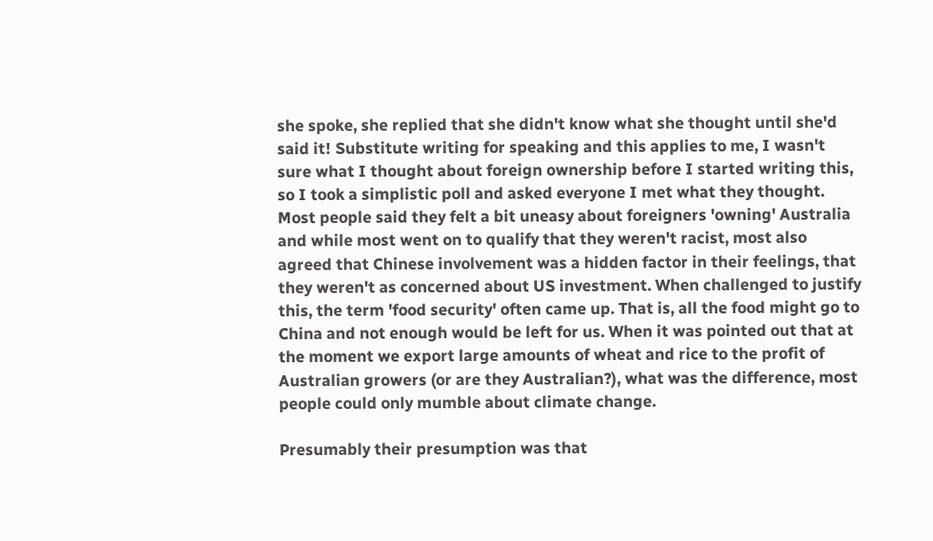she spoke, she replied that she didn't know what she thought until she'd said it! Substitute writing for speaking and this applies to me, I wasn't sure what I thought about foreign ownership before I started writing this, so I took a simplistic poll and asked everyone I met what they thought. Most people said they felt a bit uneasy about foreigners 'owning' Australia and while most went on to qualify that they weren't racist, most also agreed that Chinese involvement was a hidden factor in their feelings, that they weren't as concerned about US investment. When challenged to justify this, the term 'food security' often came up. That is, all the food might go to China and not enough would be left for us. When it was pointed out that at the moment we export large amounts of wheat and rice to the profit of Australian growers (or are they Australian?), what was the difference, most people could only mumble about climate change.

Presumably their presumption was that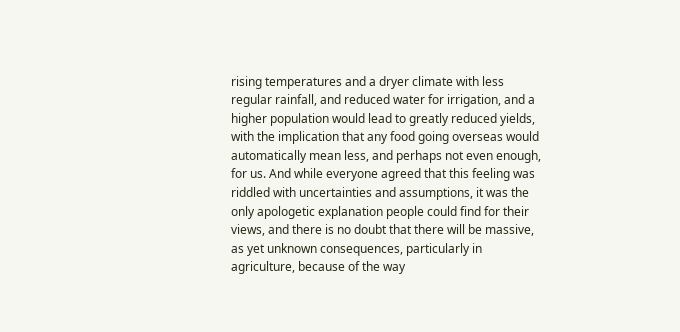rising temperatures and a dryer climate with less regular rainfall, and reduced water for irrigation, and a higher population would lead to greatly reduced yields, with the implication that any food going overseas would automatically mean less, and perhaps not even enough, for us. And while everyone agreed that this feeling was riddled with uncertainties and assumptions, it was the only apologetic explanation people could find for their views, and there is no doubt that there will be massive, as yet unknown consequences, particularly in agriculture, because of the way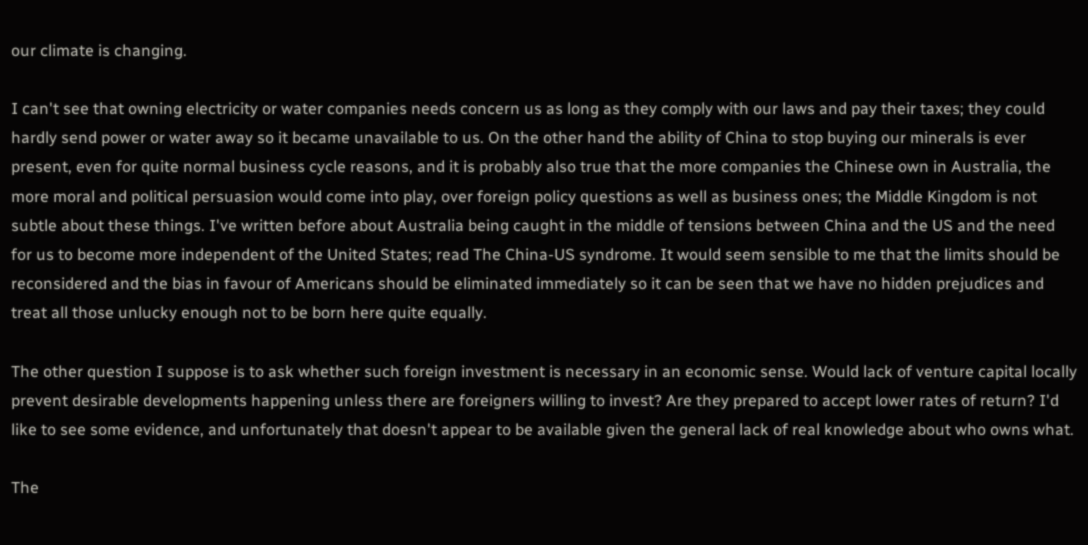our climate is changing.

I can't see that owning electricity or water companies needs concern us as long as they comply with our laws and pay their taxes; they could hardly send power or water away so it became unavailable to us. On the other hand the ability of China to stop buying our minerals is ever present, even for quite normal business cycle reasons, and it is probably also true that the more companies the Chinese own in Australia, the more moral and political persuasion would come into play, over foreign policy questions as well as business ones; the Middle Kingdom is not subtle about these things. I've written before about Australia being caught in the middle of tensions between China and the US and the need for us to become more independent of the United States; read The China-US syndrome. It would seem sensible to me that the limits should be reconsidered and the bias in favour of Americans should be eliminated immediately so it can be seen that we have no hidden prejudices and treat all those unlucky enough not to be born here quite equally.

The other question I suppose is to ask whether such foreign investment is necessary in an economic sense. Would lack of venture capital locally prevent desirable developments happening unless there are foreigners willing to invest? Are they prepared to accept lower rates of return? I'd like to see some evidence, and unfortunately that doesn't appear to be available given the general lack of real knowledge about who owns what.

The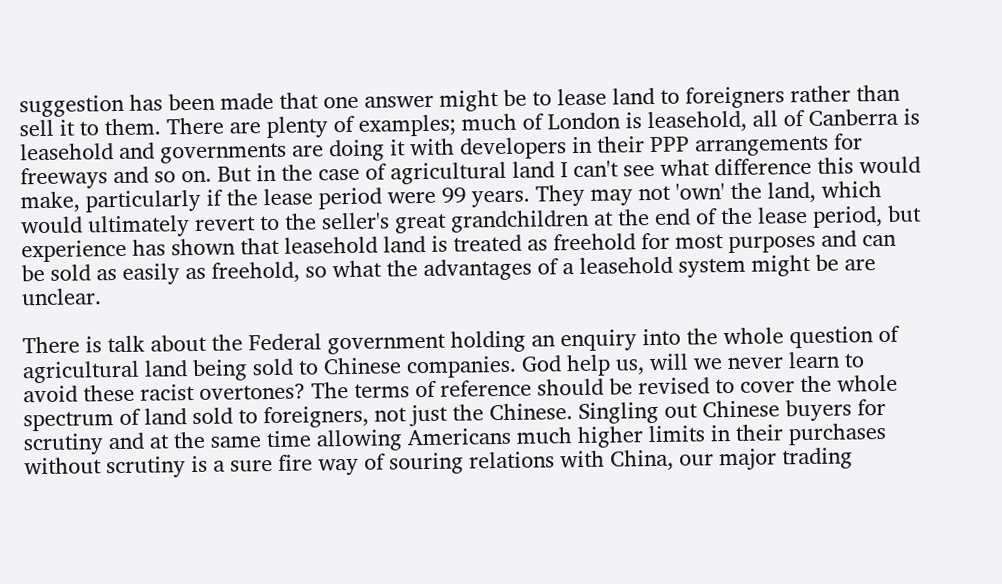suggestion has been made that one answer might be to lease land to foreigners rather than sell it to them. There are plenty of examples; much of London is leasehold, all of Canberra is leasehold and governments are doing it with developers in their PPP arrangements for freeways and so on. But in the case of agricultural land I can't see what difference this would make, particularly if the lease period were 99 years. They may not 'own' the land, which would ultimately revert to the seller's great grandchildren at the end of the lease period, but experience has shown that leasehold land is treated as freehold for most purposes and can be sold as easily as freehold, so what the advantages of a leasehold system might be are unclear.

There is talk about the Federal government holding an enquiry into the whole question of agricultural land being sold to Chinese companies. God help us, will we never learn to avoid these racist overtones? The terms of reference should be revised to cover the whole spectrum of land sold to foreigners, not just the Chinese. Singling out Chinese buyers for scrutiny and at the same time allowing Americans much higher limits in their purchases without scrutiny is a sure fire way of souring relations with China, our major trading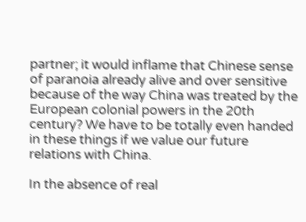partner; it would inflame that Chinese sense of paranoia already alive and over sensitive because of the way China was treated by the European colonial powers in the 20th century? We have to be totally even handed in these things if we value our future relations with China.

In the absence of real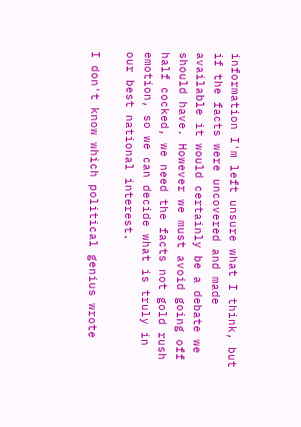information I'm left unsure what I think, but if the facts were uncovered and made available it would certainly be a debate we should have. However we must avoid going off half cocked, we need the facts not gold rush emotion, so we can decide what is truly in our best national interest.

I don't know which political genius wrote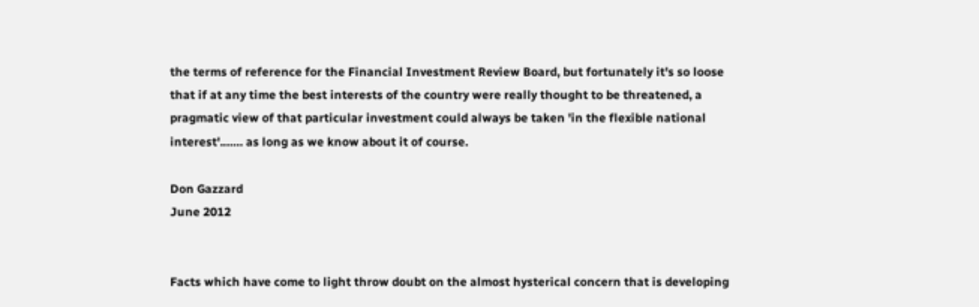the terms of reference for the Financial Investment Review Board, but fortunately it's so loose that if at any time the best interests of the country were really thought to be threatened, a pragmatic view of that particular investment could always be taken 'in the flexible national interest'.…… as long as we know about it of course.

Don Gazzard
June 2012


Facts which have come to light throw doubt on the almost hysterical concern that is developing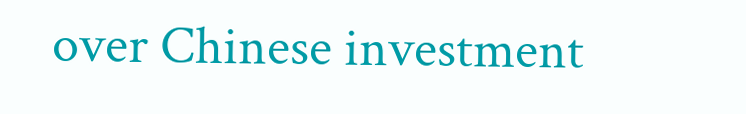over Chinese investment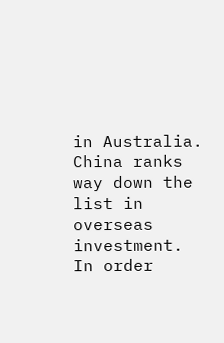in Australia.  China ranks way down the list in overseas investment.  In order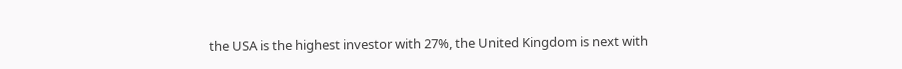the USA is the highest investor with 27%, the United Kingdom is next with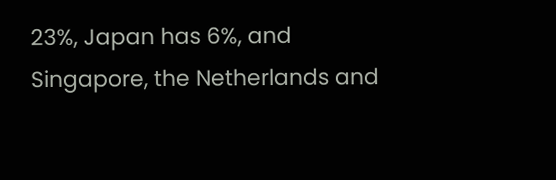23%, Japan has 6%, and Singapore, the Netherlands and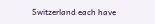Switzerland each have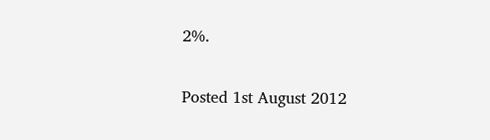2%.

Posted 1st August 2012